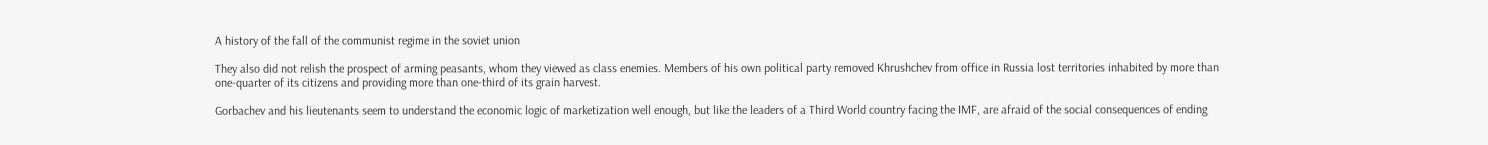A history of the fall of the communist regime in the soviet union

They also did not relish the prospect of arming peasants, whom they viewed as class enemies. Members of his own political party removed Khrushchev from office in Russia lost territories inhabited by more than one-quarter of its citizens and providing more than one-third of its grain harvest.

Gorbachev and his lieutenants seem to understand the economic logic of marketization well enough, but like the leaders of a Third World country facing the IMF, are afraid of the social consequences of ending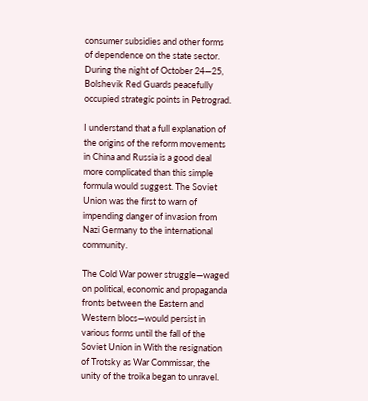consumer subsidies and other forms of dependence on the state sector. During the night of October 24—25, Bolshevik Red Guards peacefully occupied strategic points in Petrograd.

I understand that a full explanation of the origins of the reform movements in China and Russia is a good deal more complicated than this simple formula would suggest. The Soviet Union was the first to warn of impending danger of invasion from Nazi Germany to the international community.

The Cold War power struggle—waged on political, economic and propaganda fronts between the Eastern and Western blocs—would persist in various forms until the fall of the Soviet Union in With the resignation of Trotsky as War Commissar, the unity of the troika began to unravel.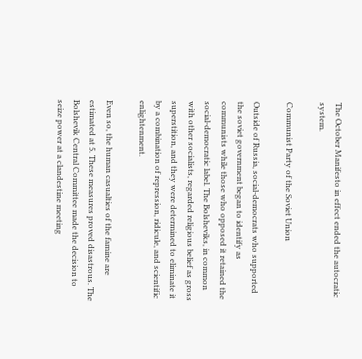The October Manifesto in effect ended the autocratic system.

Communist Party of the Soviet Union

Outside of Russia, social-democrats who supported the soviet government began to identify as communists while those who opposed it retained the social-democratic label. The Bolsheviks, in common with other socialists, regarded religious belief as gross superstition, and they were determined to eliminate it by a combination of repression, ridicule, and scientific enlightenment.

Even so, the human casualties of the famine are estimated at 5. These measures proved disastrous. The Bolshevik Central Committee made the decision to seize power at a clandestine meeting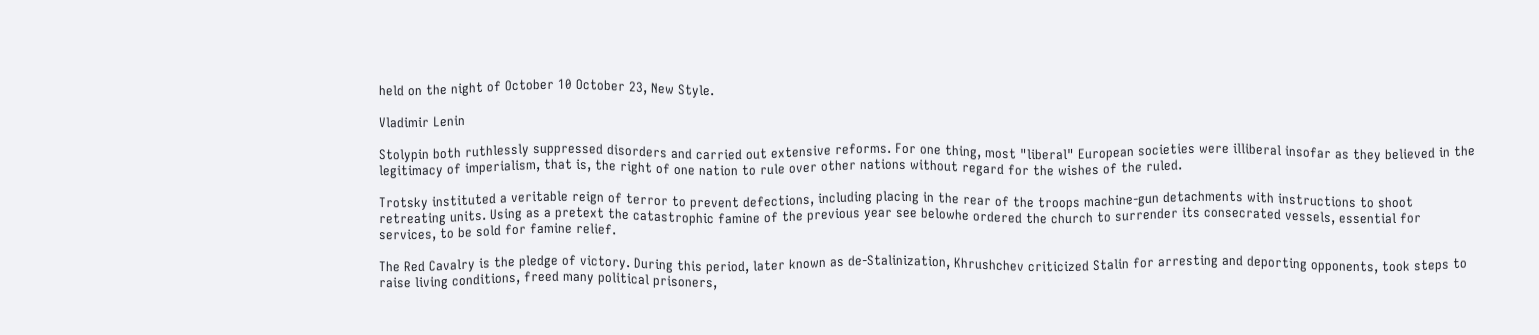held on the night of October 10 October 23, New Style.

Vladimir Lenin

Stolypin both ruthlessly suppressed disorders and carried out extensive reforms. For one thing, most "liberal" European societies were illiberal insofar as they believed in the legitimacy of imperialism, that is, the right of one nation to rule over other nations without regard for the wishes of the ruled.

Trotsky instituted a veritable reign of terror to prevent defections, including placing in the rear of the troops machine-gun detachments with instructions to shoot retreating units. Using as a pretext the catastrophic famine of the previous year see belowhe ordered the church to surrender its consecrated vessels, essential for services, to be sold for famine relief.

The Red Cavalry is the pledge of victory. During this period, later known as de-Stalinization, Khrushchev criticized Stalin for arresting and deporting opponents, took steps to raise living conditions, freed many political prisoners,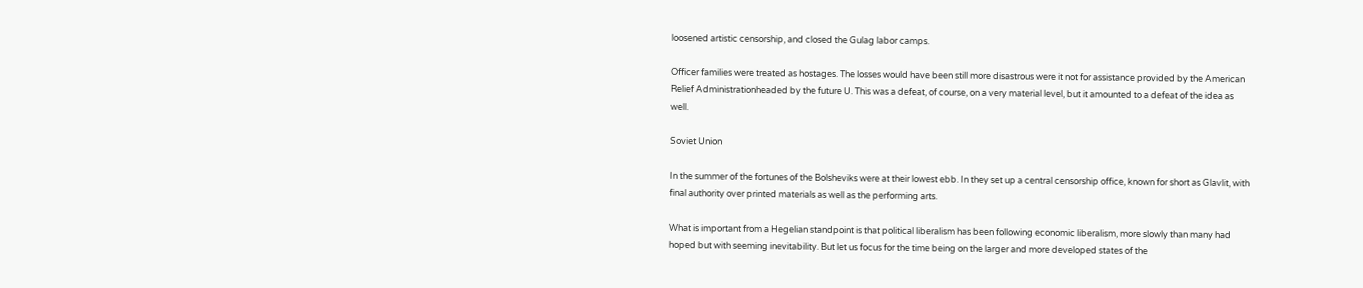loosened artistic censorship, and closed the Gulag labor camps.

Officer families were treated as hostages. The losses would have been still more disastrous were it not for assistance provided by the American Relief Administrationheaded by the future U. This was a defeat, of course, on a very material level, but it amounted to a defeat of the idea as well.

Soviet Union

In the summer of the fortunes of the Bolsheviks were at their lowest ebb. In they set up a central censorship office, known for short as Glavlit, with final authority over printed materials as well as the performing arts.

What is important from a Hegelian standpoint is that political liberalism has been following economic liberalism, more slowly than many had hoped but with seeming inevitability. But let us focus for the time being on the larger and more developed states of the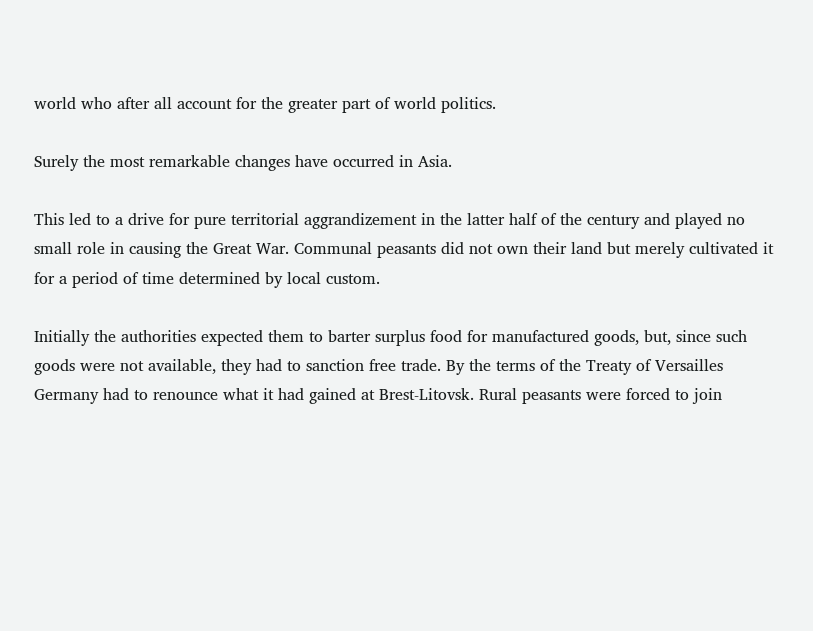world who after all account for the greater part of world politics.

Surely the most remarkable changes have occurred in Asia.

This led to a drive for pure territorial aggrandizement in the latter half of the century and played no small role in causing the Great War. Communal peasants did not own their land but merely cultivated it for a period of time determined by local custom.

Initially the authorities expected them to barter surplus food for manufactured goods, but, since such goods were not available, they had to sanction free trade. By the terms of the Treaty of Versailles Germany had to renounce what it had gained at Brest-Litovsk. Rural peasants were forced to join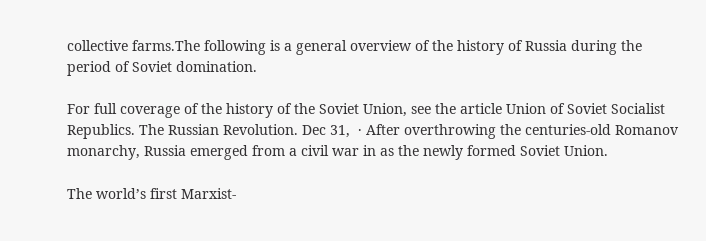collective farms.The following is a general overview of the history of Russia during the period of Soviet domination.

For full coverage of the history of the Soviet Union, see the article Union of Soviet Socialist Republics. The Russian Revolution. Dec 31,  · After overthrowing the centuries-old Romanov monarchy, Russia emerged from a civil war in as the newly formed Soviet Union.

The world’s first Marxist-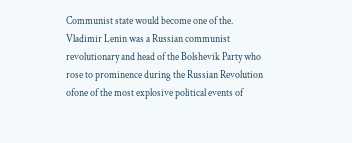Communist state would become one of the. Vladimir Lenin was a Russian communist revolutionary and head of the Bolshevik Party who rose to prominence during the Russian Revolution ofone of the most explosive political events of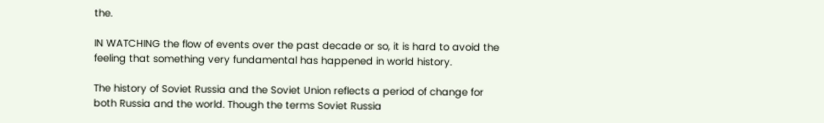the.

IN WATCHING the flow of events over the past decade or so, it is hard to avoid the feeling that something very fundamental has happened in world history.

The history of Soviet Russia and the Soviet Union reflects a period of change for both Russia and the world. Though the terms Soviet Russia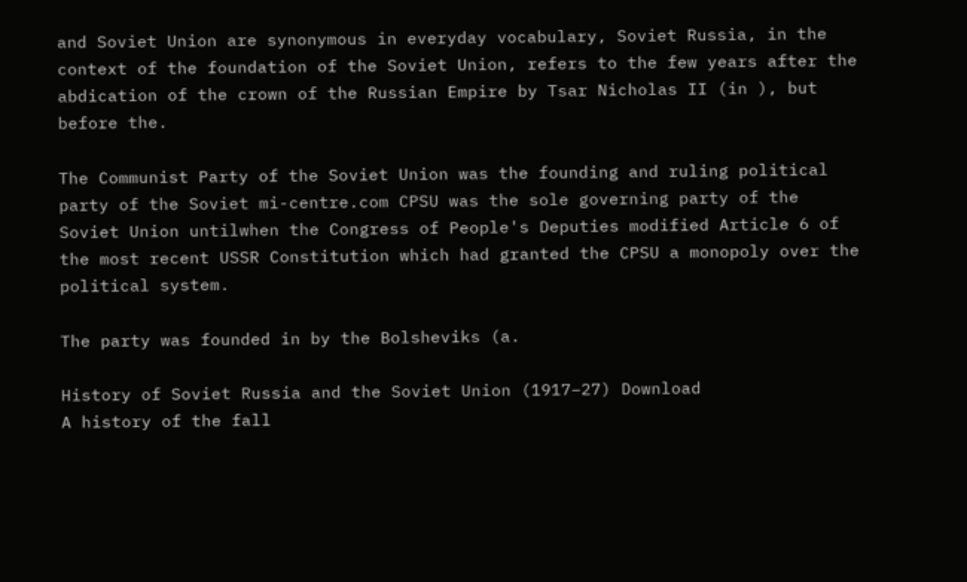and Soviet Union are synonymous in everyday vocabulary, Soviet Russia, in the context of the foundation of the Soviet Union, refers to the few years after the abdication of the crown of the Russian Empire by Tsar Nicholas II (in ), but before the.

The Communist Party of the Soviet Union was the founding and ruling political party of the Soviet mi-centre.com CPSU was the sole governing party of the Soviet Union untilwhen the Congress of People's Deputies modified Article 6 of the most recent USSR Constitution which had granted the CPSU a monopoly over the political system.

The party was founded in by the Bolsheviks (a.

History of Soviet Russia and the Soviet Union (1917–27) Download
A history of the fall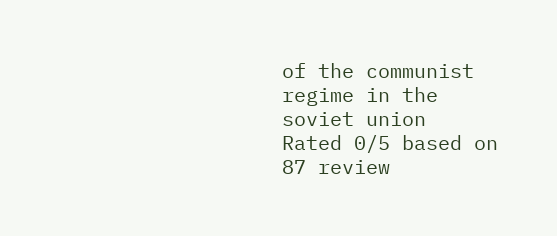of the communist regime in the soviet union
Rated 0/5 based on 87 review